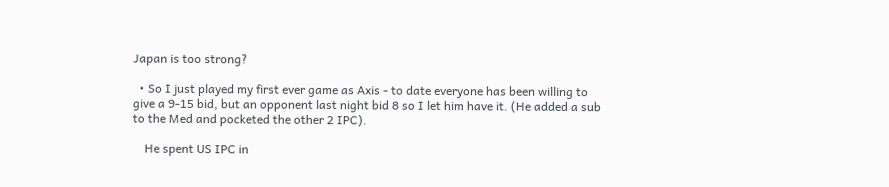Japan is too strong?

  • So I just played my first ever game as Axis - to date everyone has been willing to give a 9-15 bid, but an opponent last night bid 8 so I let him have it. (He added a sub to the Med and pocketed the other 2 IPC).

    He spent US IPC in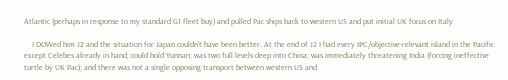Atlantic (perhaps in response to my standard G1 fleet buy) and pulled Pac ships back to western US and put initial UK focus on Italy.

    I DOWed him J2 and the situation for Japan couldn’t have been better. At the end of J2 I had every IPC/objective-relevant island in the Pacific except Celebes already in hand; could hold Yunnan; was two full levels deep into China; was immediately threatening India (forcing ineffective turtle by UK Pac); and there was not a single opposing transport between western US and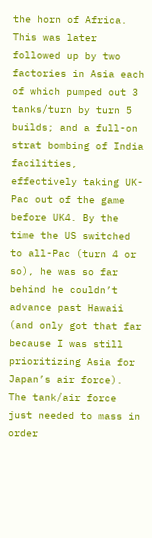the horn of Africa. This was later followed up by two factories in Asia each of which pumped out 3 tanks/turn by turn 5 builds; and a full-on strat bombing of India facilities, effectively taking UK-Pac out of the game before UK4. By the time the US switched to all-Pac (turn 4 or so), he was so far behind he couldn’t advance past Hawaii (and only got that far because I was still prioritizing Asia for Japan’s air force). The tank/air force just needed to mass in order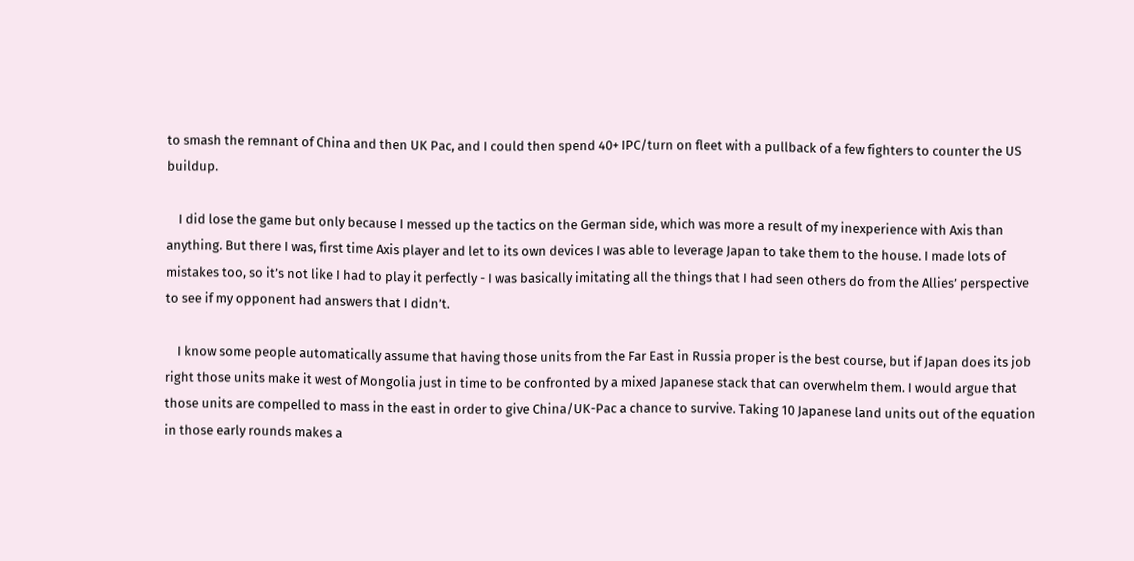to smash the remnant of China and then UK Pac, and I could then spend 40+ IPC/turn on fleet with a pullback of a few fighters to counter the US buildup.

    I did lose the game but only because I messed up the tactics on the German side, which was more a result of my inexperience with Axis than anything. But there I was, first time Axis player and let to its own devices I was able to leverage Japan to take them to the house. I made lots of mistakes too, so it’s not like I had to play it perfectly - I was basically imitating all the things that I had seen others do from the Allies’ perspective to see if my opponent had answers that I didn’t.

    I know some people automatically assume that having those units from the Far East in Russia proper is the best course, but if Japan does its job right those units make it west of Mongolia just in time to be confronted by a mixed Japanese stack that can overwhelm them. I would argue that those units are compelled to mass in the east in order to give China/UK-Pac a chance to survive. Taking 10 Japanese land units out of the equation in those early rounds makes a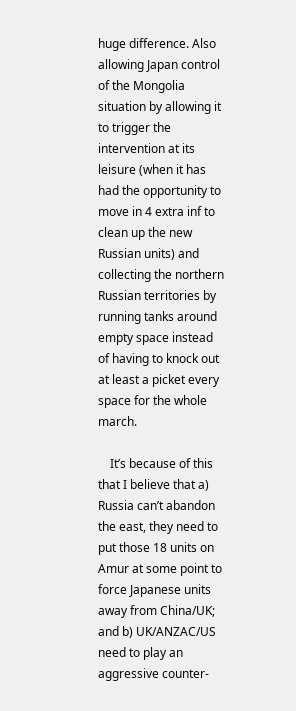huge difference. Also allowing Japan control of the Mongolia situation by allowing it to trigger the intervention at its leisure (when it has had the opportunity to move in 4 extra inf to clean up the new Russian units) and collecting the northern Russian territories by running tanks around empty space instead of having to knock out at least a picket every space for the whole march.

    It’s because of this that I believe that a) Russia can’t abandon the east, they need to put those 18 units on Amur at some point to force Japanese units away from China/UK; and b) UK/ANZAC/US need to play an aggressive counter-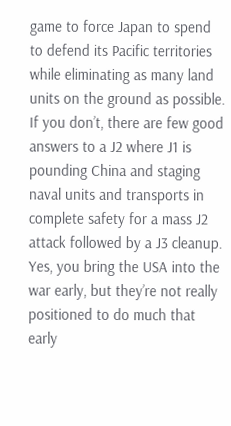game to force Japan to spend to defend its Pacific territories while eliminating as many land units on the ground as possible.  If you don’t, there are few good answers to a J2 where J1 is pounding China and staging naval units and transports in complete safety for a mass J2 attack followed by a J3 cleanup. Yes, you bring the USA into the war early, but they’re not really positioned to do much that early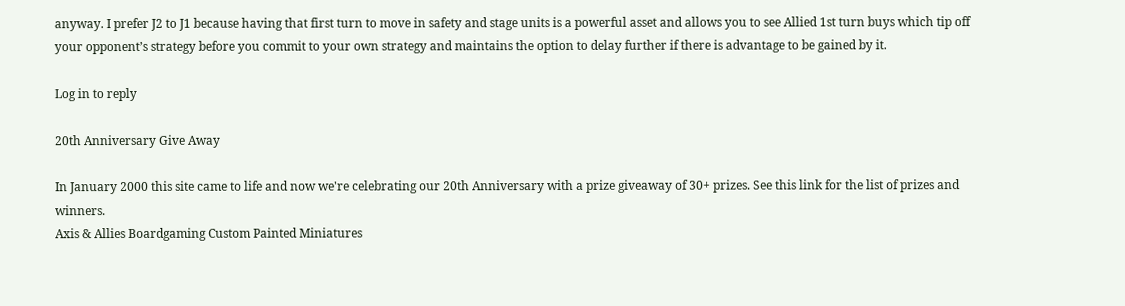anyway. I prefer J2 to J1 because having that first turn to move in safety and stage units is a powerful asset and allows you to see Allied 1st turn buys which tip off your opponent’s strategy before you commit to your own strategy and maintains the option to delay further if there is advantage to be gained by it.

Log in to reply

20th Anniversary Give Away

In January 2000 this site came to life and now we're celebrating our 20th Anniversary with a prize giveaway of 30+ prizes. See this link for the list of prizes and winners.
Axis & Allies Boardgaming Custom Painted Miniatures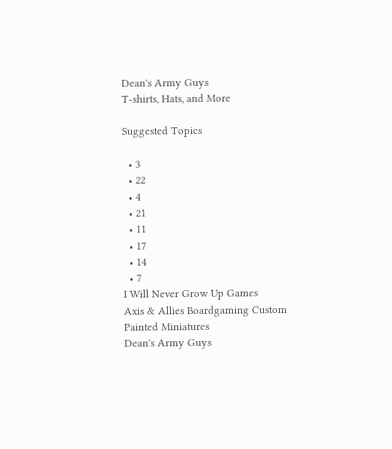Dean's Army Guys
T-shirts, Hats, and More

Suggested Topics

  • 3
  • 22
  • 4
  • 21
  • 11
  • 17
  • 14
  • 7
I Will Never Grow Up Games
Axis & Allies Boardgaming Custom Painted Miniatures
Dean's Army Guys